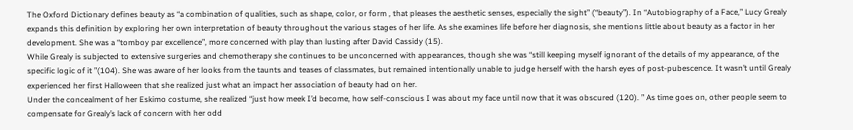The Oxford Dictionary defines beauty as “a combination of qualities, such as shape, color, or form , that pleases the aesthetic senses, especially the sight” (“beauty”). In “Autobiography of a Face,” Lucy Grealy expands this definition by exploring her own interpretation of beauty throughout the various stages of her life. As she examines life before her diagnosis, she mentions little about beauty as a factor in her development. She was a “tomboy par excellence”, more concerned with play than lusting after David Cassidy (15).
While Grealy is subjected to extensive surgeries and chemotherapy she continues to be unconcerned with appearances, though she was “still keeping myself ignorant of the details of my appearance, of the specific logic of it ”(104). She was aware of her looks from the taunts and teases of classmates, but remained intentionally unable to judge herself with the harsh eyes of post-pubescence. It wasn’t until Grealy experienced her first Halloween that she realized just what an impact her association of beauty had on her.
Under the concealment of her Eskimo costume, she realized “just how meek I’d become, how self-conscious I was about my face until now that it was obscured (120). ” As time goes on, other people seem to compensate for Grealy’s lack of concern with her odd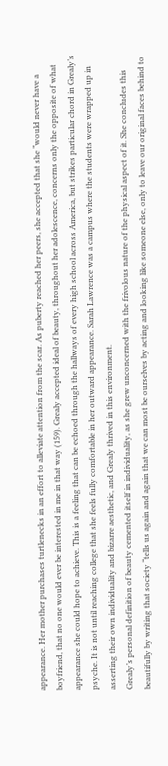appearance. Her mother purchases turtlenecks in an effort to alleviate attention from the scar. As puberty reached her peers, she accepted that she “would never have a boyfriend, that no one would ever be interested in me in that way (159). Grealy accepted ideal of beauty, throughout her adolescence, concerns only the opposite of what appearance she could hope to achieve. This is a feeling that can be echoed through the hallways of every high school across America, but strikes particular chord in Grealy’s psyche. It is not until reaching college that she feels fully comfortable in her outward appearance. Sarah Lawrence was a campus where the students were wrapped up in asserting their own individuality and bizarre aesthetic, and Grealy thrived in this environment.
Grealy’s personal definition of beauty cemented itself in individuality, as she grew unconcerned with the frivolous nature of the physical aspect of it. She concludes this beautifully by writing that society “tells us again and again that we can most be ourselves by acting and looking like someone else, only to leave our original faces behind to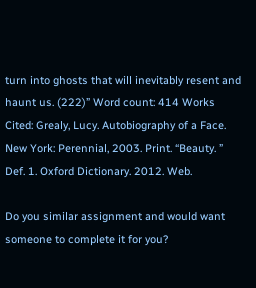turn into ghosts that will inevitably resent and haunt us. (222)” Word count: 414 Works Cited: Grealy, Lucy. Autobiography of a Face. New York: Perennial, 2003. Print. “Beauty. ” Def. 1. Oxford Dictionary. 2012. Web.

Do you similar assignment and would want someone to complete it for you?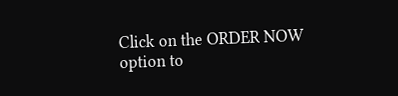Click on the ORDER NOW option to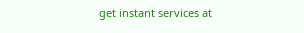get instant services at